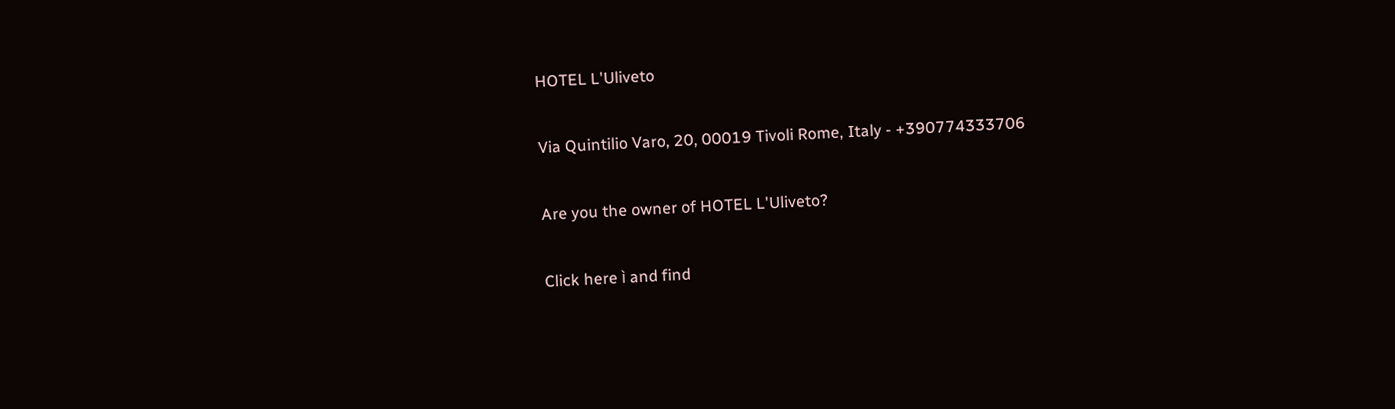HOTEL L'Uliveto

Via Quintilio Varo, 20, 00019 Tivoli Rome, Italy - +390774333706

Are you the owner of HOTEL L'Uliveto?

Click here ì and find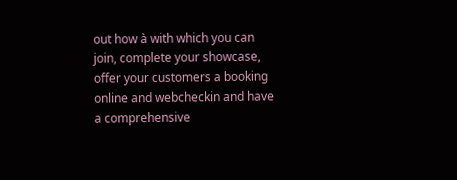out how à with which you can join, complete your showcase, offer your customers a booking online and webcheckin and have a comprehensive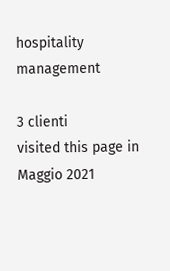hospitality management

3 clienti
visited this page in Maggio 2021